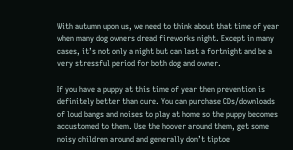With autumn upon us, we need to think about that time of year when many dog owners dread fireworks night. Except in many cases, it’s not only a night but can last a fortnight and be a very stressful period for both dog and owner.

If you have a puppy at this time of year then prevention is definitely better than cure. You can purchase CDs/downloads of loud bangs and noises to play at home so the puppy becomes accustomed to them. Use the hoover around them, get some noisy children around and generally don’t tiptoe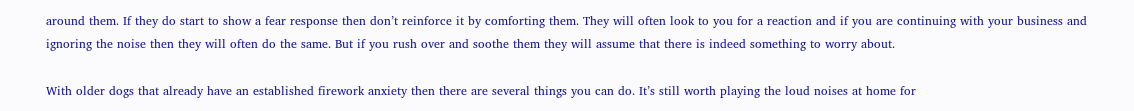around them. If they do start to show a fear response then don’t reinforce it by comforting them. They will often look to you for a reaction and if you are continuing with your business and ignoring the noise then they will often do the same. But if you rush over and soothe them they will assume that there is indeed something to worry about.

With older dogs that already have an established firework anxiety then there are several things you can do. It’s still worth playing the loud noises at home for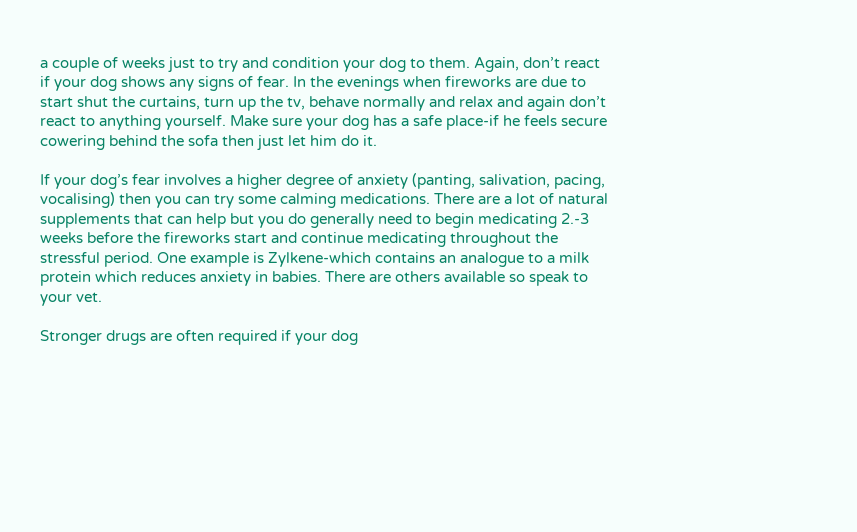a couple of weeks just to try and condition your dog to them. Again, don’t react if your dog shows any signs of fear. In the evenings when fireworks are due to start shut the curtains, turn up the tv, behave normally and relax and again don’t react to anything yourself. Make sure your dog has a safe place-if he feels secure cowering behind the sofa then just let him do it.

If your dog’s fear involves a higher degree of anxiety (panting, salivation, pacing, vocalising) then you can try some calming medications. There are a lot of natural supplements that can help but you do generally need to begin medicating 2.-3 weeks before the fireworks start and continue medicating throughout the stressful period. One example is Zylkene-which contains an analogue to a milk protein which reduces anxiety in babies. There are others available so speak to your vet.

Stronger drugs are often required if your dog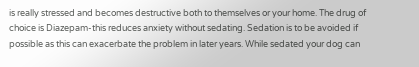is really stressed and becomes destructive both to themselves or your home. The drug of choice is Diazepam-this reduces anxiety without sedating. Sedation is to be avoided if possible as this can exacerbate the problem in later years. While sedated your dog can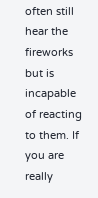often still hear the fireworks but is incapable of reacting to them. If you are really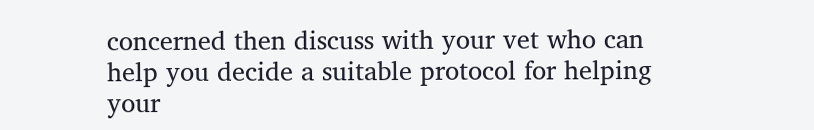concerned then discuss with your vet who can help you decide a suitable protocol for helping your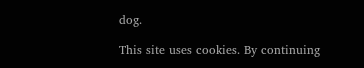dog.

This site uses cookies. By continuing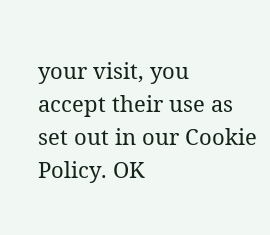your visit, you accept their use as set out in our Cookie Policy. OK